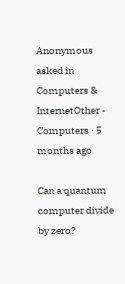Anonymous asked in Computers & InternetOther - Computers · 5 months ago

Can a quantum computer divide by zero?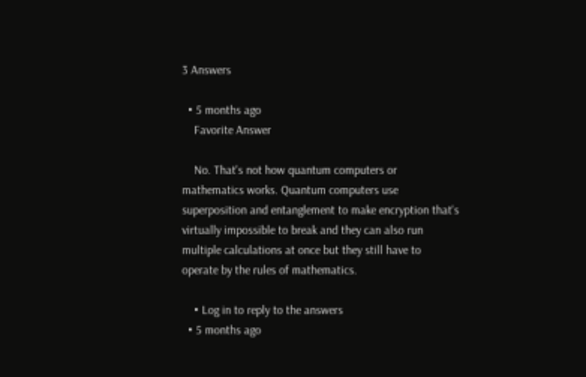3 Answers

  • 5 months ago
    Favorite Answer

    No. That's not how quantum computers or mathematics works. Quantum computers use superposition and entanglement to make encryption that's virtually impossible to break and they can also run multiple calculations at once but they still have to operate by the rules of mathematics.

    • Log in to reply to the answers
  • 5 months ago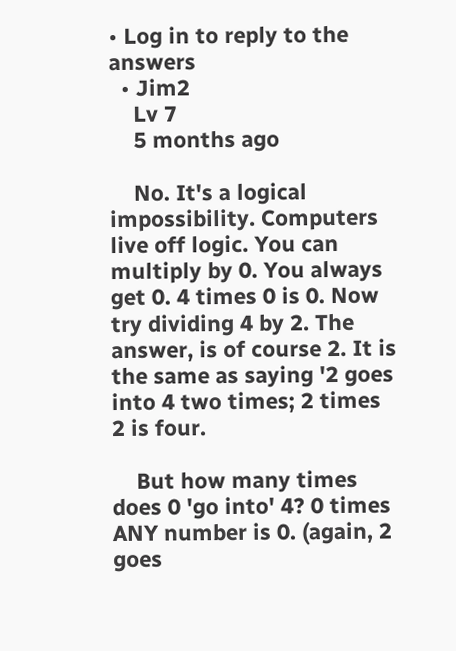• Log in to reply to the answers
  • Jim2
    Lv 7
    5 months ago

    No. It's a logical impossibility. Computers live off logic. You can multiply by 0. You always get 0. 4 times 0 is 0. Now try dividing 4 by 2. The answer, is of course 2. It is the same as saying '2 goes into 4 two times; 2 times 2 is four.

    But how many times does 0 'go into' 4? 0 times ANY number is 0. (again, 2 goes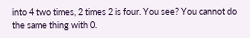into 4 two times, 2 times 2 is four. You see? You cannot do the same thing with 0.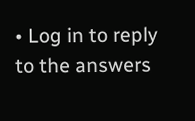• Log in to reply to the answers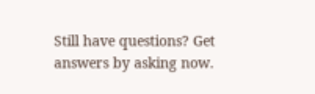Still have questions? Get answers by asking now.